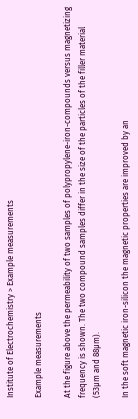Institute of Electrochemistry > Example measurements

Example measurements

At the figure above the permeability of two samples of polypropylene-iron-compounds versus magnetizing frequency is shown. The two compound samples differ in the size of the particles of the filler material (53µm and 88µm).

In the soft magnetic iron-silicon the magnetic properties are improved by an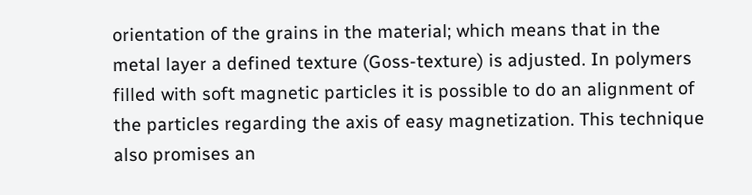orientation of the grains in the material; which means that in the metal layer a defined texture (Goss-texture) is adjusted. In polymers filled with soft magnetic particles it is possible to do an alignment of the particles regarding the axis of easy magnetization. This technique also promises an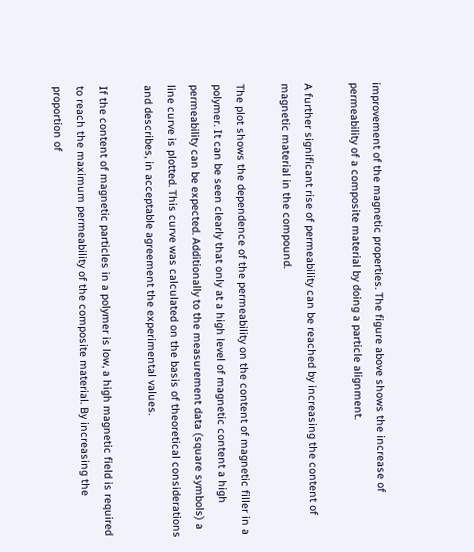improvement of the magnetic properties. The figure above shows the increase of permeability of a composite material by doing a particle alignment.

A further significant rise of permeability can be reached by increasing the content of magnetic material in the compound.

The plot shows the dependence of the permeability on the content of magnetic filler in a polymer. It can be seen clearly that only at a high level of magnetic content a high permeability can be expected. Additionally to the measurement data (square symbols) a line curve is plotted. This curve was calculated on the basis of theoretical considerations and describes, in acceptable agreement the experimental values.

If the content of magnetic particles in a polymer is low, a high magnetic field is required to reach the maximum permeability of the composite material. By increasing the proportion of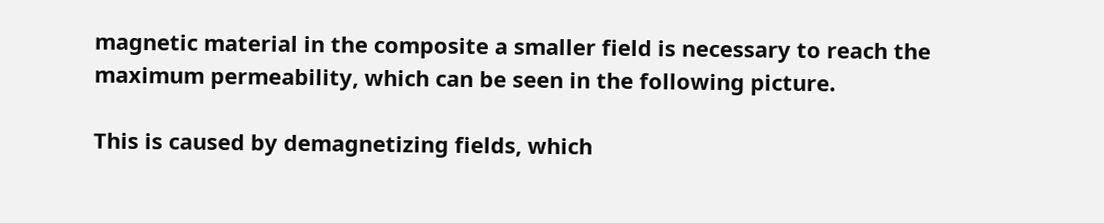magnetic material in the composite a smaller field is necessary to reach the maximum permeability, which can be seen in the following picture.

This is caused by demagnetizing fields, which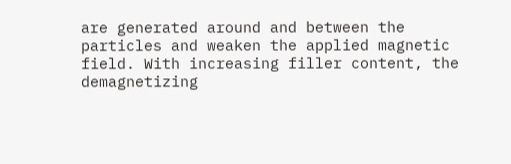are generated around and between the particles and weaken the applied magnetic field. With increasing filler content, the demagnetizing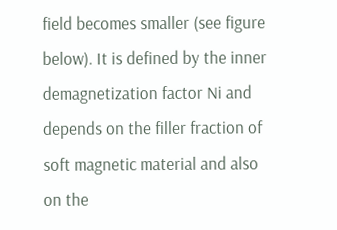field becomes smaller (see figure below). It is defined by the inner demagnetization factor Ni and depends on the filler fraction of soft magnetic material and also on the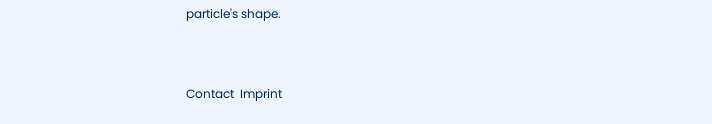particle's shape.


Contact  Imprint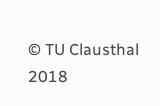© TU Clausthal 2018